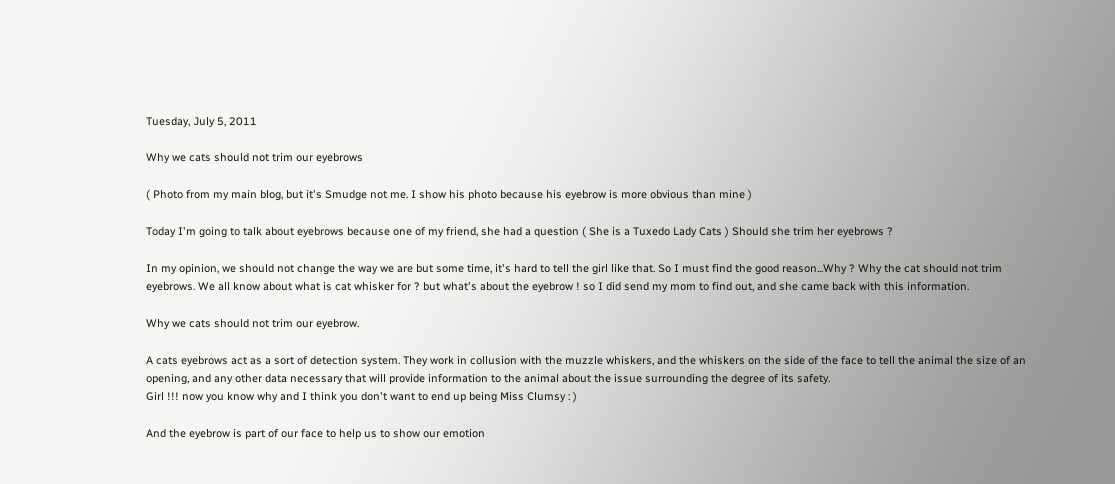Tuesday, July 5, 2011

Why we cats should not trim our eyebrows

( Photo from my main blog, but it's Smudge not me. I show his photo because his eyebrow is more obvious than mine )

Today I'm going to talk about eyebrows because one of my friend, she had a question ( She is a Tuxedo Lady Cats ) Should she trim her eyebrows ?

In my opinion, we should not change the way we are but some time, it's hard to tell the girl like that. So I must find the good reason...Why ? Why the cat should not trim eyebrows. We all know about what is cat whisker for ? but what's about the eyebrow ! so I did send my mom to find out, and she came back with this information.

Why we cats should not trim our eyebrow.

A cats eyebrows act as a sort of detection system. They work in collusion with the muzzle whiskers, and the whiskers on the side of the face to tell the animal the size of an opening, and any other data necessary that will provide information to the animal about the issue surrounding the degree of its safety.
Girl !!! now you know why and I think you don't want to end up being Miss Clumsy : )

And the eyebrow is part of our face to help us to show our emotion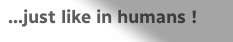...just like in humans !